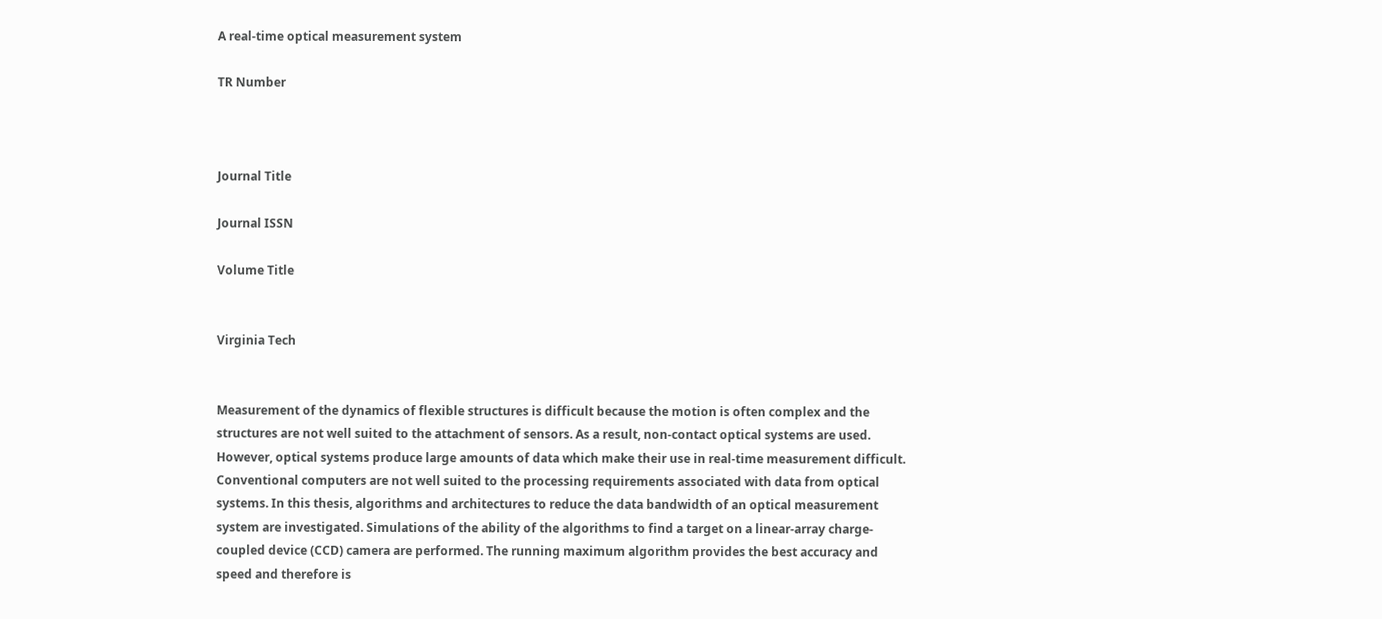A real-time optical measurement system

TR Number



Journal Title

Journal ISSN

Volume Title


Virginia Tech


Measurement of the dynamics of flexible structures is difficult because the motion is often complex and the structures are not well suited to the attachment of sensors. As a result, non-contact optical systems are used. However, optical systems produce large amounts of data which make their use in real-time measurement difficult. Conventional computers are not well suited to the processing requirements associated with data from optical systems. In this thesis, algorithms and architectures to reduce the data bandwidth of an optical measurement system are investigated. Simulations of the ability of the algorithms to find a target on a linear-array charge-coupled device (CCD) camera are performed. The running maximum algorithm provides the best accuracy and speed and therefore is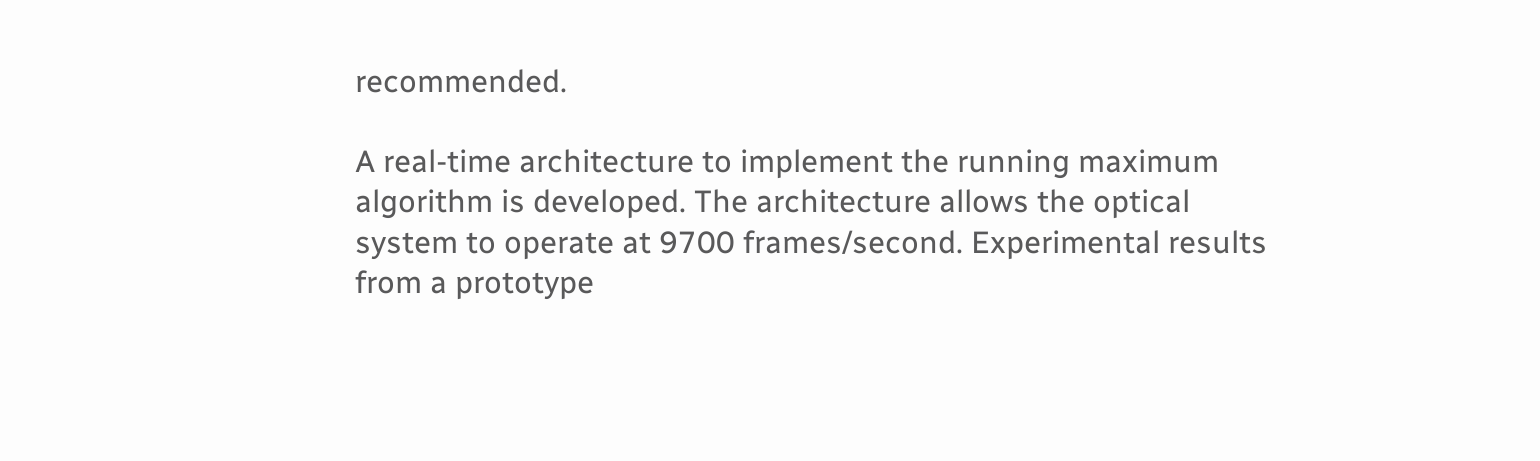recommended.

A real-time architecture to implement the running maximum algorithm is developed. The architecture allows the optical system to operate at 9700 frames/second. Experimental results from a prototype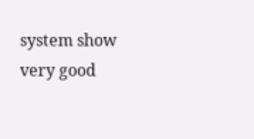system show very good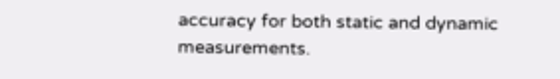accuracy for both static and dynamic measurements.